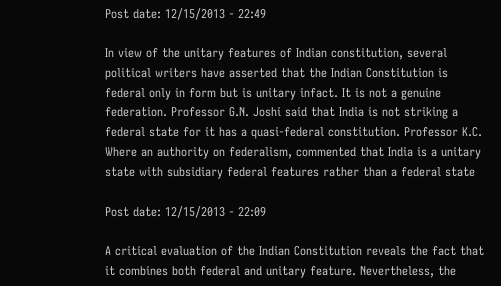Post date: 12/15/2013 - 22:49

In view of the unitary features of Indian constitution, several political writers have asserted that the Indian Constitution is federal only in form but is unitary infact. It is not a genuine federation. Professor G.N. Joshi said that India is not striking a federal state for it has a quasi-federal constitution. Professor K.C. Where an authority on federalism, commented that India is a unitary state with subsidiary federal features rather than a federal state

Post date: 12/15/2013 - 22:09

A critical evaluation of the Indian Constitution reveals the fact that it combines both federal and unitary feature. Nevertheless, the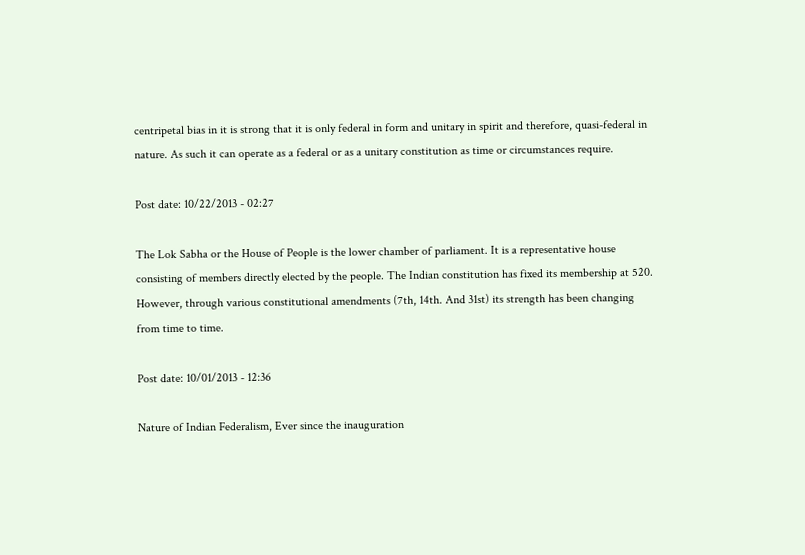centripetal bias in it is strong that it is only federal in form and unitary in spirit and therefore, quasi-federal in nature. As such it can operate as a federal or as a unitary constitution as time or circumstances require.

Post date: 10/22/2013 - 02:27

The Lok Sabha or the House of People is the lower chamber of parliament. It is a representative house consisting of members directly elected by the people. The Indian constitution has fixed its membership at 520. However, through various constitutional amendments (7th, 14th. And 31st) its strength has been changing from time to time.

Post date: 10/01/2013 - 12:36

Nature of Indian Federalism, Ever since the inauguration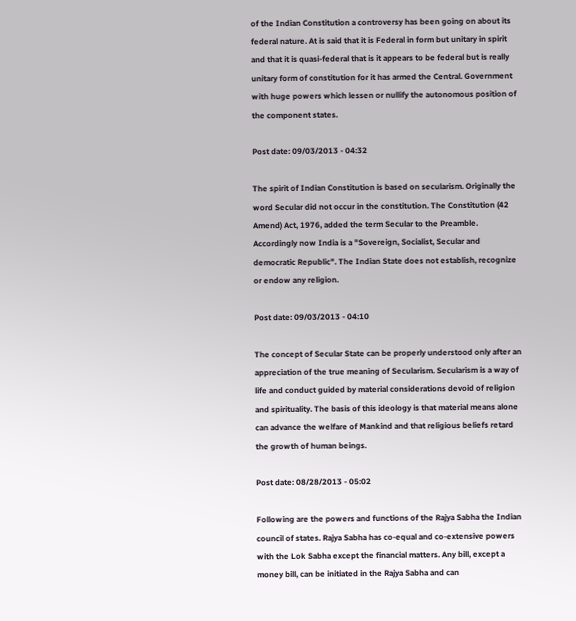of the Indian Constitution a controversy has been going on about its federal nature. At is said that it is Federal in form but unitary in spirit and that it is quasi-federal that is it appears to be federal but is really unitary form of constitution for it has armed the Central. Government with huge powers which lessen or nullify the autonomous position of the component states.

Post date: 09/03/2013 - 04:32

The spirit of Indian Constitution is based on secularism. Originally the word Secular did not occur in the constitution. The Constitution (42 Amend) Act, 1976, added the term Secular to the Preamble. Accordingly now India is a "Sovereign, Socialist, Secular and democratic Republic". The Indian State does not establish, recognize or endow any religion.

Post date: 09/03/2013 - 04:10

The concept of Secular State can be properly understood only after an appreciation of the true meaning of Secularism. Secularism is a way of life and conduct guided by material considerations devoid of religion and spirituality. The basis of this ideology is that material means alone can advance the welfare of Mankind and that religious beliefs retard the growth of human beings.

Post date: 08/28/2013 - 05:02

Following are the powers and functions of the Rajya Sabha the Indian council of states. Rajya Sabha has co-equal and co-extensive powers with the Lok Sabha except the financial matters. Any bill, except a money bill, can be initiated in the Rajya Sabha and can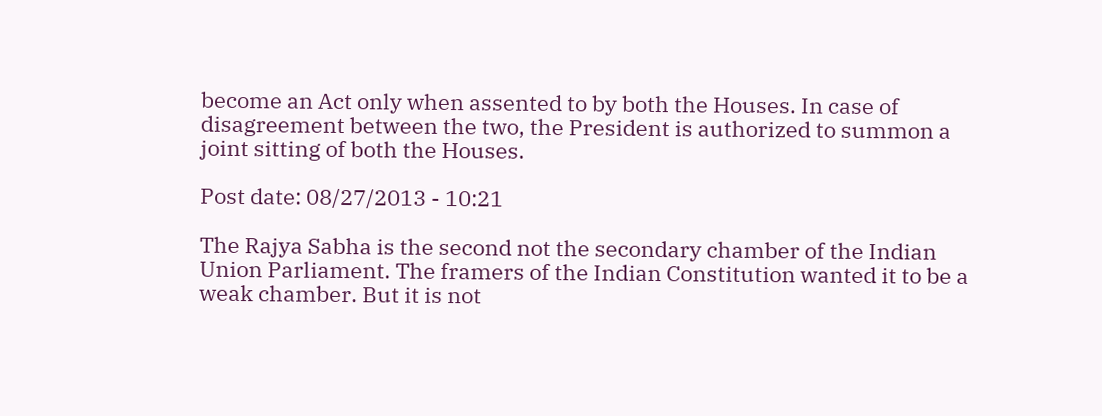become an Act only when assented to by both the Houses. In case of disagreement between the two, the President is authorized to summon a joint sitting of both the Houses.

Post date: 08/27/2013 - 10:21

The Rajya Sabha is the second not the secondary chamber of the Indian Union Parliament. The framers of the Indian Constitution wanted it to be a weak chamber. But it is not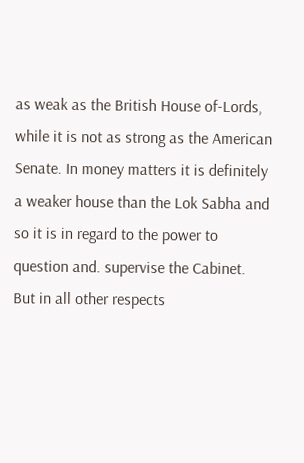as weak as the British House of-Lords, while it is not as strong as the American Senate. In money matters it is definitely a weaker house than the Lok Sabha and so it is in regard to the power to question and. supervise the Cabinet. But in all other respects